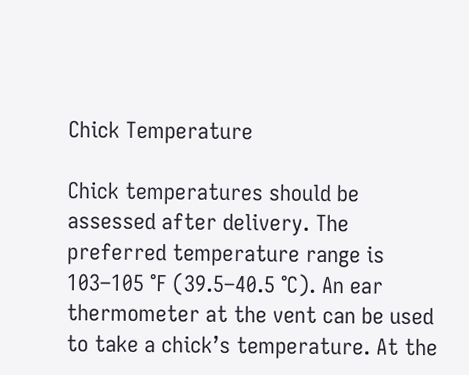Chick Temperature

Chick temperatures should be assessed after delivery. The preferred temperature range is 103–105 °F (39.5–40.5 °C). An ear thermometer at the vent can be used to take a chick’s temperature. At the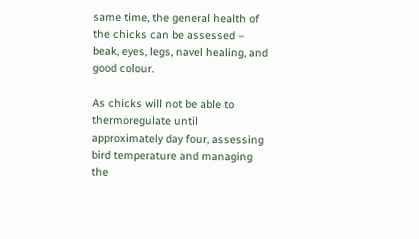same time, the general health of the chicks can be assessed – beak, eyes, legs, navel healing, and good colour.

As chicks will not be able to thermoregulate until approximately day four, assessing bird temperature and managing the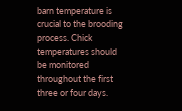barn temperature is crucial to the brooding process. Chick temperatures should be monitored throughout the first three or four days.